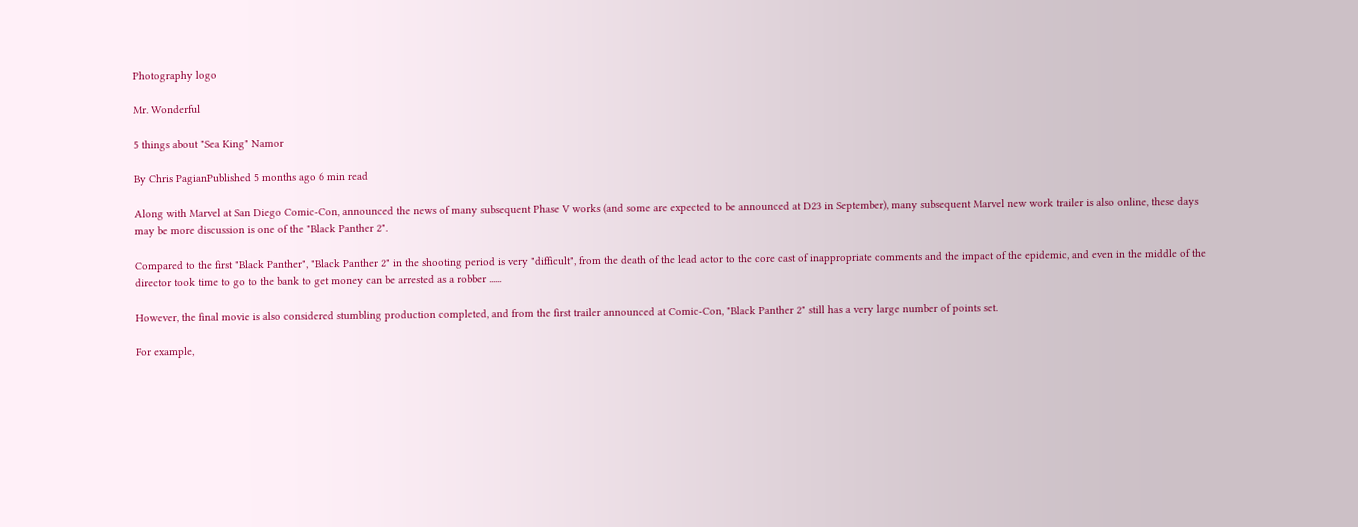Photography logo

Mr. Wonderful

5 things about "Sea King" Namor

By Chris PagianPublished 5 months ago 6 min read

Along with Marvel at San Diego Comic-Con, announced the news of many subsequent Phase V works (and some are expected to be announced at D23 in September), many subsequent Marvel new work trailer is also online, these days may be more discussion is one of the "Black Panther 2".

Compared to the first "Black Panther", "Black Panther 2" in the shooting period is very "difficult", from the death of the lead actor to the core cast of inappropriate comments and the impact of the epidemic, and even in the middle of the director took time to go to the bank to get money can be arrested as a robber ......

However, the final movie is also considered stumbling production completed, and from the first trailer announced at Comic-Con, "Black Panther 2" still has a very large number of points set.

For example,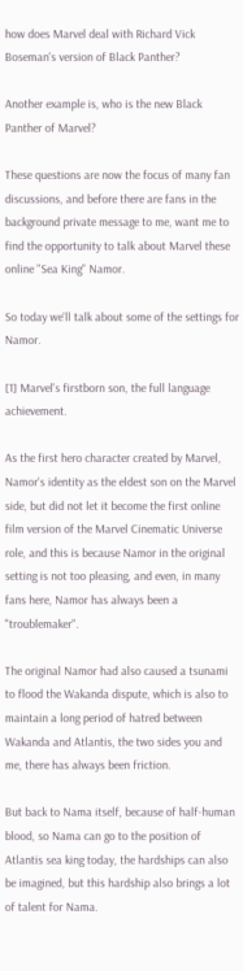how does Marvel deal with Richard Vick Boseman's version of Black Panther?

Another example is, who is the new Black Panther of Marvel?

These questions are now the focus of many fan discussions, and before there are fans in the background private message to me, want me to find the opportunity to talk about Marvel these online "Sea King" Namor.

So today we'll talk about some of the settings for Namor.

[1] Marvel's firstborn son, the full language achievement.

As the first hero character created by Marvel, Namor's identity as the eldest son on the Marvel side, but did not let it become the first online film version of the Marvel Cinematic Universe role, and this is because Namor in the original setting is not too pleasing, and even, in many fans here, Namor has always been a "troublemaker".

The original Namor had also caused a tsunami to flood the Wakanda dispute, which is also to maintain a long period of hatred between Wakanda and Atlantis, the two sides you and me, there has always been friction.

But back to Nama itself, because of half-human blood, so Nama can go to the position of Atlantis sea king today, the hardships can also be imagined, but this hardship also brings a lot of talent for Nama.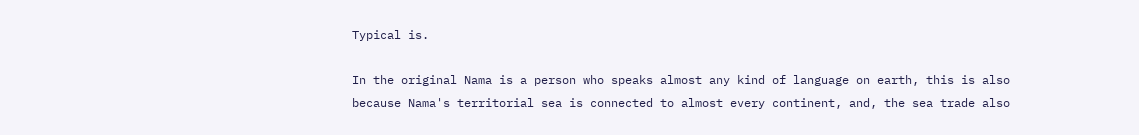Typical is.

In the original Nama is a person who speaks almost any kind of language on earth, this is also because Nama's territorial sea is connected to almost every continent, and, the sea trade also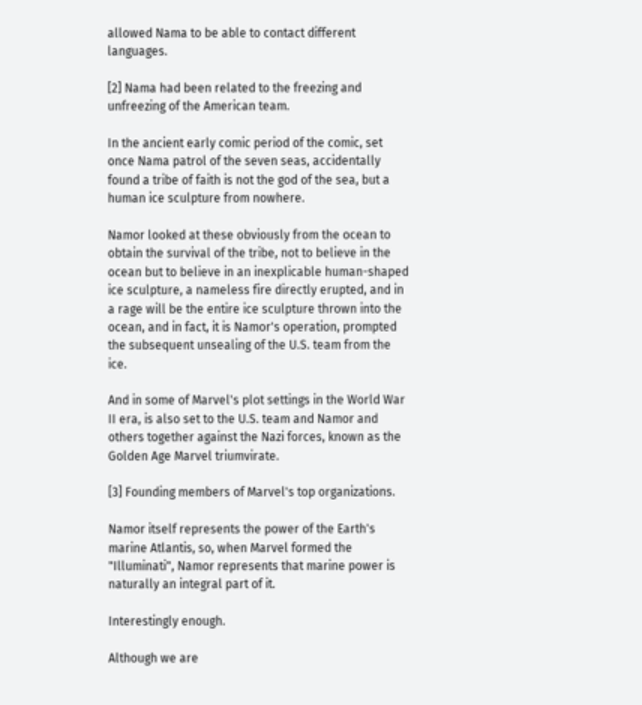allowed Nama to be able to contact different languages.

[2] Nama had been related to the freezing and unfreezing of the American team.

In the ancient early comic period of the comic, set once Nama patrol of the seven seas, accidentally found a tribe of faith is not the god of the sea, but a human ice sculpture from nowhere.

Namor looked at these obviously from the ocean to obtain the survival of the tribe, not to believe in the ocean but to believe in an inexplicable human-shaped ice sculpture, a nameless fire directly erupted, and in a rage will be the entire ice sculpture thrown into the ocean, and in fact, it is Namor's operation, prompted the subsequent unsealing of the U.S. team from the ice.

And in some of Marvel's plot settings in the World War II era, is also set to the U.S. team and Namor and others together against the Nazi forces, known as the Golden Age Marvel triumvirate.

[3] Founding members of Marvel's top organizations.

Namor itself represents the power of the Earth's marine Atlantis, so, when Marvel formed the "Illuminati", Namor represents that marine power is naturally an integral part of it.

Interestingly enough.

Although we are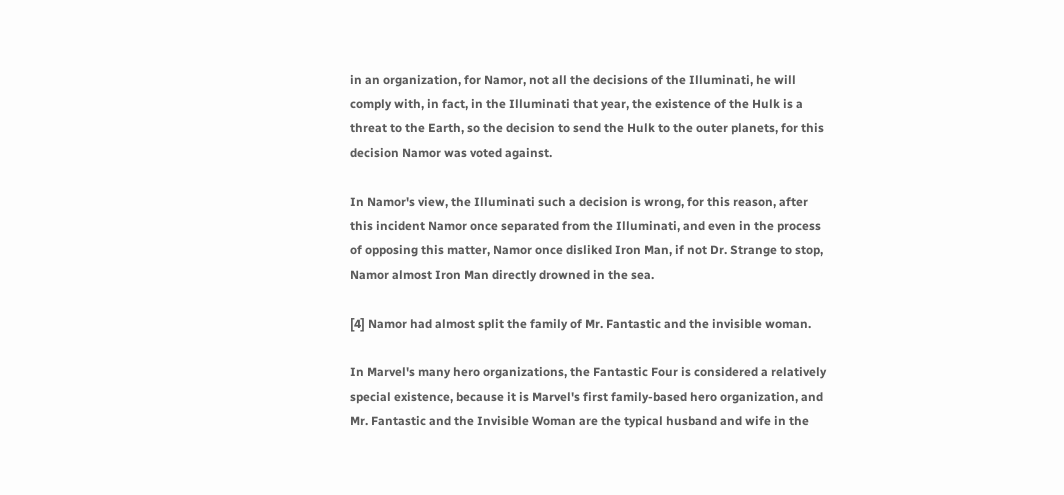in an organization, for Namor, not all the decisions of the Illuminati, he will comply with, in fact, in the Illuminati that year, the existence of the Hulk is a threat to the Earth, so the decision to send the Hulk to the outer planets, for this decision Namor was voted against.

In Namor's view, the Illuminati such a decision is wrong, for this reason, after this incident Namor once separated from the Illuminati, and even in the process of opposing this matter, Namor once disliked Iron Man, if not Dr. Strange to stop, Namor almost Iron Man directly drowned in the sea.

[4] Namor had almost split the family of Mr. Fantastic and the invisible woman.

In Marvel's many hero organizations, the Fantastic Four is considered a relatively special existence, because it is Marvel's first family-based hero organization, and Mr. Fantastic and the Invisible Woman are the typical husband and wife in the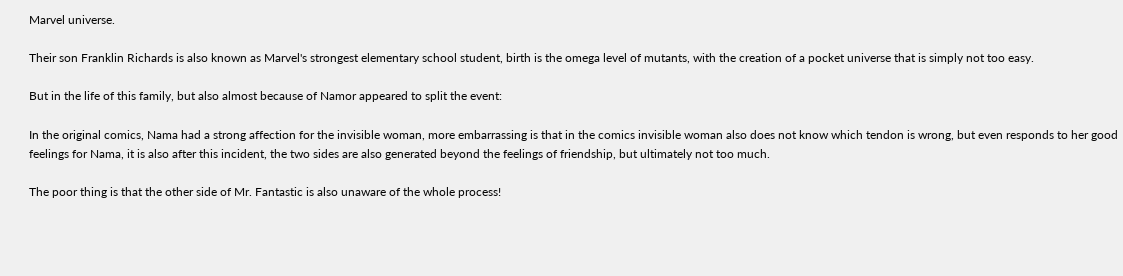Marvel universe.

Their son Franklin Richards is also known as Marvel's strongest elementary school student, birth is the omega level of mutants, with the creation of a pocket universe that is simply not too easy.

But in the life of this family, but also almost because of Namor appeared to split the event:

In the original comics, Nama had a strong affection for the invisible woman, more embarrassing is that in the comics invisible woman also does not know which tendon is wrong, but even responds to her good feelings for Nama, it is also after this incident, the two sides are also generated beyond the feelings of friendship, but ultimately not too much.

The poor thing is that the other side of Mr. Fantastic is also unaware of the whole process!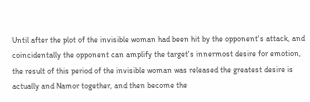Until after the plot of the invisible woman had been hit by the opponent's attack, and coincidentally the opponent can amplify the target's innermost desire for emotion, the result of this period of the invisible woman was released the greatest desire is actually and Namor together, and then become the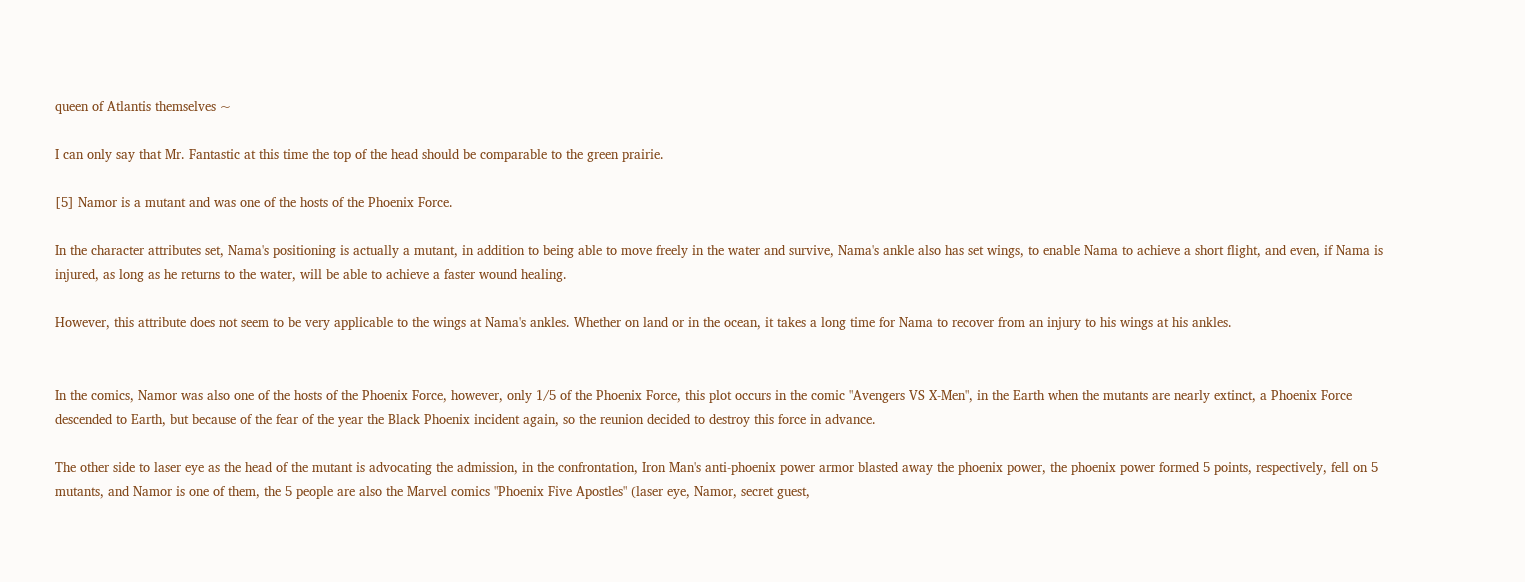queen of Atlantis themselves ~

I can only say that Mr. Fantastic at this time the top of the head should be comparable to the green prairie.

[5] Namor is a mutant and was one of the hosts of the Phoenix Force.

In the character attributes set, Nama's positioning is actually a mutant, in addition to being able to move freely in the water and survive, Nama's ankle also has set wings, to enable Nama to achieve a short flight, and even, if Nama is injured, as long as he returns to the water, will be able to achieve a faster wound healing.

However, this attribute does not seem to be very applicable to the wings at Nama's ankles. Whether on land or in the ocean, it takes a long time for Nama to recover from an injury to his wings at his ankles.


In the comics, Namor was also one of the hosts of the Phoenix Force, however, only 1/5 of the Phoenix Force, this plot occurs in the comic "Avengers VS X-Men", in the Earth when the mutants are nearly extinct, a Phoenix Force descended to Earth, but because of the fear of the year the Black Phoenix incident again, so the reunion decided to destroy this force in advance.

The other side to laser eye as the head of the mutant is advocating the admission, in the confrontation, Iron Man's anti-phoenix power armor blasted away the phoenix power, the phoenix power formed 5 points, respectively, fell on 5 mutants, and Namor is one of them, the 5 people are also the Marvel comics "Phoenix Five Apostles" (laser eye, Namor, secret guest,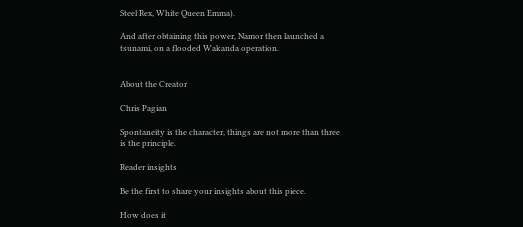Steel Rex, White Queen Emma).

And after obtaining this power, Namor then launched a tsunami, on a flooded Wakanda operation.


About the Creator

Chris Pagian

Spontaneity is the character, things are not more than three is the principle.

Reader insights

Be the first to share your insights about this piece.

How does it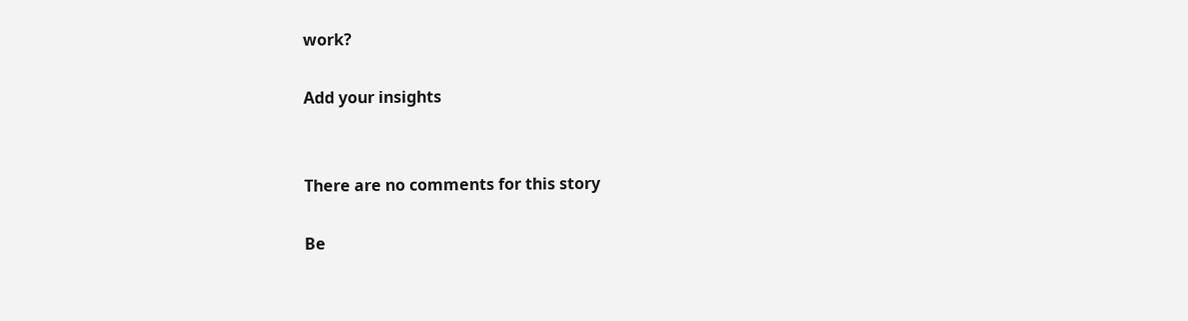work?

Add your insights


There are no comments for this story

Be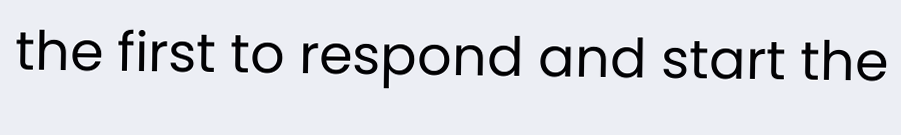the first to respond and start the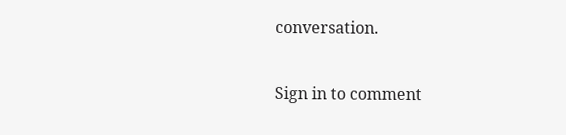conversation.

Sign in to comment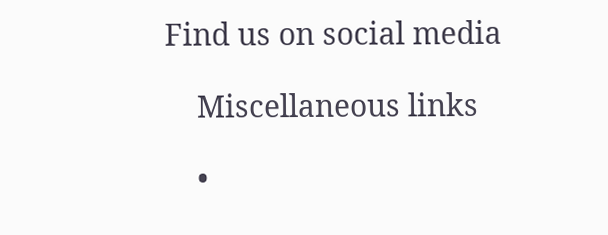Find us on social media

    Miscellaneous links

    •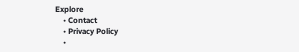Explore
    • Contact
    • Privacy Policy
    •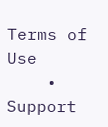Terms of Use
    • Support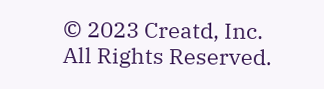© 2023 Creatd, Inc. All Rights Reserved.